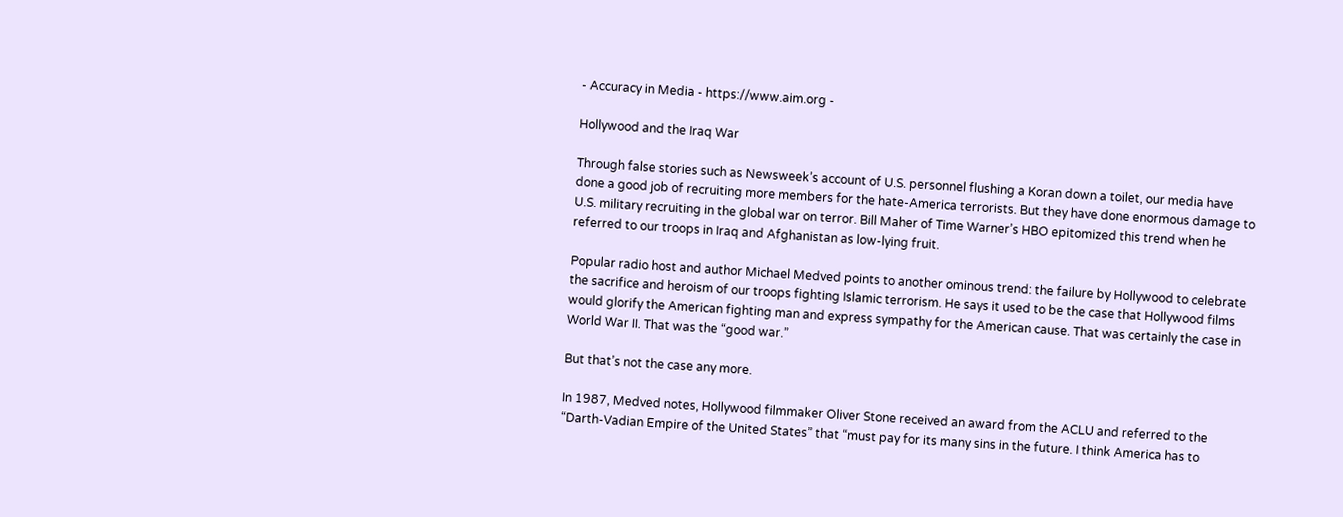- Accuracy in Media - https://www.aim.org -

Hollywood and the Iraq War

Through false stories such as Newsweek’s account of U.S. personnel flushing a Koran down a toilet, our media have done a good job of recruiting more members for the hate-America terrorists. But they have done enormous damage to U.S. military recruiting in the global war on terror. Bill Maher of Time Warner’s HBO epitomized this trend when he referred to our troops in Iraq and Afghanistan as low-lying fruit.

Popular radio host and author Michael Medved points to another ominous trend: the failure by Hollywood to celebrate the sacrifice and heroism of our troops fighting Islamic terrorism. He says it used to be the case that Hollywood films would glorify the American fighting man and express sympathy for the American cause. That was certainly the case in World War II. That was the “good war.”

But that’s not the case any more.

In 1987, Medved notes, Hollywood filmmaker Oliver Stone received an award from the ACLU and referred to the “Darth-Vadian Empire of the United States” that “must pay for its many sins in the future. I think America has to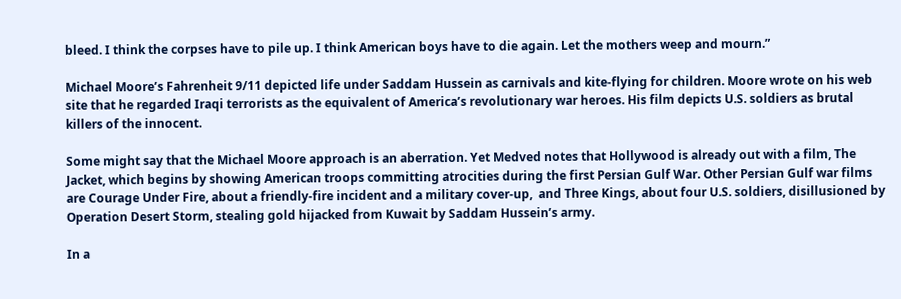bleed. I think the corpses have to pile up. I think American boys have to die again. Let the mothers weep and mourn.”

Michael Moore’s Fahrenheit 9/11 depicted life under Saddam Hussein as carnivals and kite-flying for children. Moore wrote on his web site that he regarded Iraqi terrorists as the equivalent of America’s revolutionary war heroes. His film depicts U.S. soldiers as brutal killers of the innocent.

Some might say that the Michael Moore approach is an aberration. Yet Medved notes that Hollywood is already out with a film, The Jacket, which begins by showing American troops committing atrocities during the first Persian Gulf War. Other Persian Gulf war films are Courage Under Fire, about a friendly-fire incident and a military cover-up,  and Three Kings, about four U.S. soldiers, disillusioned by Operation Desert Storm, stealing gold hijacked from Kuwait by Saddam Hussein’s army.

In a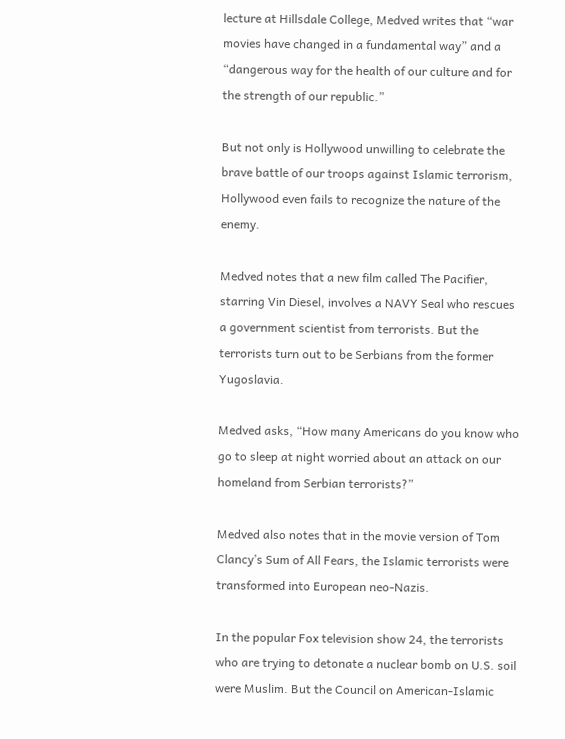lecture at Hillsdale College, Medved writes that “war movies have changed in a fundamental way” and a “dangerous way for the health of our culture and for the strength of our republic.”

But not only is Hollywood unwilling to celebrate the brave battle of our troops against Islamic terrorism, Hollywood even fails to recognize the nature of the enemy.

Medved notes that a new film called The Pacifier, starring Vin Diesel, involves a NAVY Seal who rescues a government scientist from terrorists. But the terrorists turn out to be Serbians from the former Yugoslavia.

Medved asks, “How many Americans do you know who go to sleep at night worried about an attack on our homeland from Serbian terrorists?”

Medved also notes that in the movie version of Tom Clancy’s Sum of All Fears, the Islamic terrorists were transformed into European neo-Nazis.

In the popular Fox television show 24, the terrorists who are trying to detonate a nuclear bomb on U.S. soil were Muslim. But the Council on American-Islamic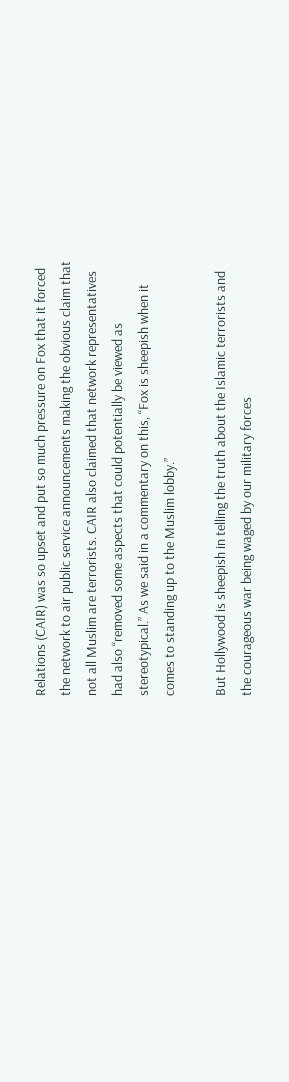Relations (CAIR) was so upset and put so much pressure on Fox that it forced the network to air public service announcements making the obvious claim that not all Muslim are terrorists. CAIR also claimed that network representatives had also “removed some aspects that could potentially be viewed as stereotypical.” As we said in a commentary on this, “Fox is sheepish when it comes to standing up to the Muslim lobby.”

But Hollywood is sheepish in telling the truth about the Islamic terrorists and the courageous war being waged by our military forces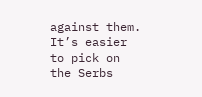against them. It’s easier to pick on the Serbs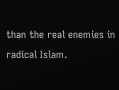than the real enemies in radical Islam.